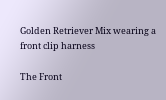Golden Retriever Mix wearing a front clip harness

The Front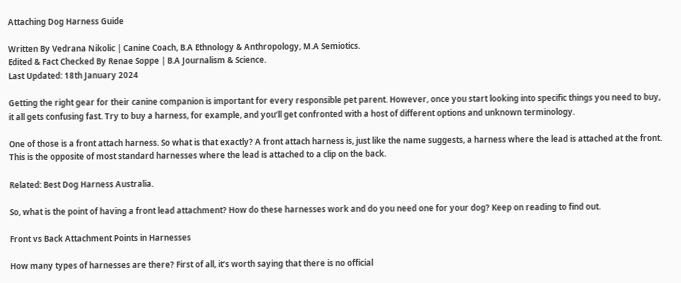Attaching Dog Harness Guide

Written By Vedrana Nikolic | Canine Coach, B.A Ethnology & Anthropology, M.A Semiotics.
Edited & Fact Checked By Renae Soppe | B.A Journalism & Science.
Last Updated: 18th January 2024

Getting the right gear for their canine companion is important for every responsible pet parent. However, once you start looking into specific things you need to buy, it all gets confusing fast. Try to buy a harness, for example, and you’ll get confronted with a host of different options and unknown terminology.

One of those is a front attach harness. So what is that exactly? A front attach harness is, just like the name suggests, a harness where the lead is attached at the front. This is the opposite of most standard harnesses where the lead is attached to a clip on the back.

Related: Best Dog Harness Australia.

So, what is the point of having a front lead attachment? How do these harnesses work and do you need one for your dog? Keep on reading to find out.

Front vs Back Attachment Points in Harnesses

How many types of harnesses are there? First of all, it’s worth saying that there is no official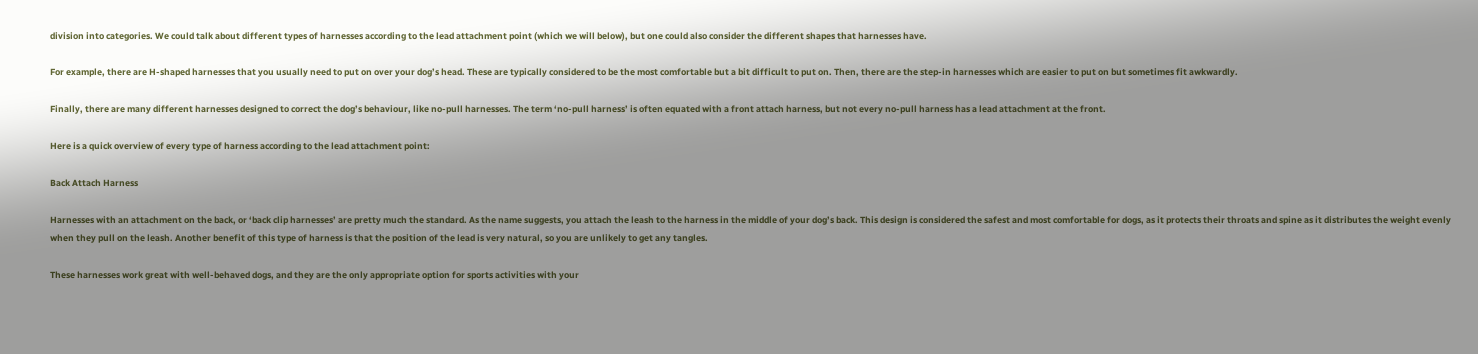division into categories. We could talk about different types of harnesses according to the lead attachment point (which we will below), but one could also consider the different shapes that harnesses have.

For example, there are H-shaped harnesses that you usually need to put on over your dog’s head. These are typically considered to be the most comfortable but a bit difficult to put on. Then, there are the step-in harnesses which are easier to put on but sometimes fit awkwardly.

Finally, there are many different harnesses designed to correct the dog’s behaviour, like no-pull harnesses. The term ‘no-pull harness’ is often equated with a front attach harness, but not every no-pull harness has a lead attachment at the front.

Here is a quick overview of every type of harness according to the lead attachment point:

Back Attach Harness

Harnesses with an attachment on the back, or ‘back clip harnesses’ are pretty much the standard. As the name suggests, you attach the leash to the harness in the middle of your dog’s back. This design is considered the safest and most comfortable for dogs, as it protects their throats and spine as it distributes the weight evenly when they pull on the leash. Another benefit of this type of harness is that the position of the lead is very natural, so you are unlikely to get any tangles.

These harnesses work great with well-behaved dogs, and they are the only appropriate option for sports activities with your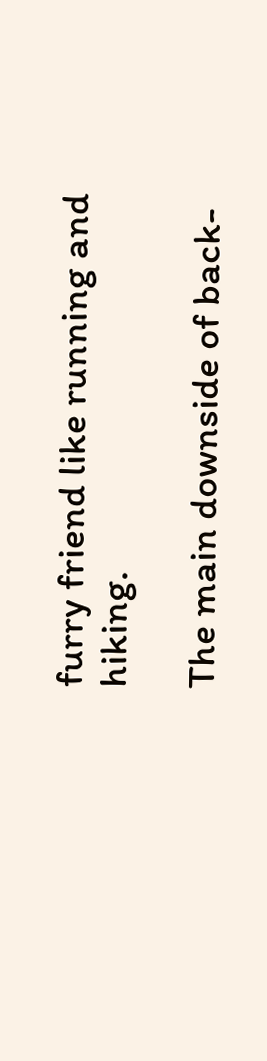furry friend like running and hiking.

The main downside of back-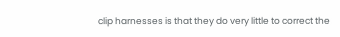clip harnesses is that they do very little to correct the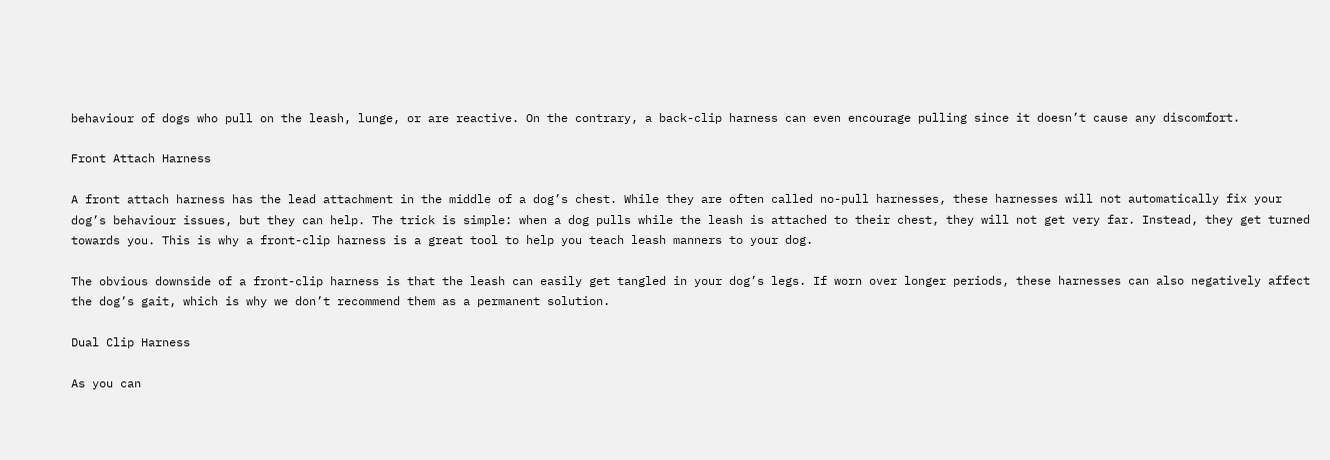behaviour of dogs who pull on the leash, lunge, or are reactive. On the contrary, a back-clip harness can even encourage pulling since it doesn’t cause any discomfort.

Front Attach Harness

A front attach harness has the lead attachment in the middle of a dog’s chest. While they are often called no-pull harnesses, these harnesses will not automatically fix your dog’s behaviour issues, but they can help. The trick is simple: when a dog pulls while the leash is attached to their chest, they will not get very far. Instead, they get turned towards you. This is why a front-clip harness is a great tool to help you teach leash manners to your dog.

The obvious downside of a front-clip harness is that the leash can easily get tangled in your dog’s legs. If worn over longer periods, these harnesses can also negatively affect the dog’s gait, which is why we don’t recommend them as a permanent solution.

Dual Clip Harness

As you can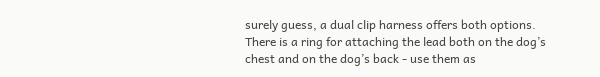surely guess, a dual clip harness offers both options. There is a ring for attaching the lead both on the dog’s chest and on the dog’s back - use them as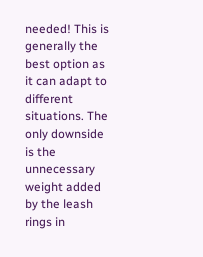needed! This is generally the best option as it can adapt to different situations. The only downside is the unnecessary weight added by the leash rings in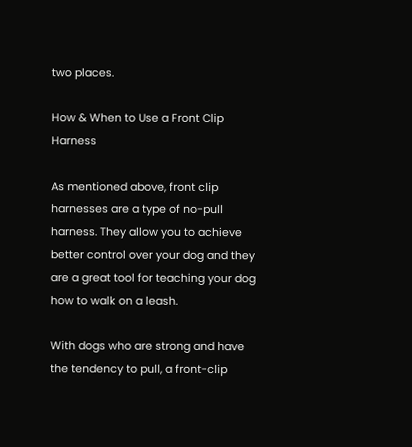two places.

How & When to Use a Front Clip Harness

As mentioned above, front clip harnesses are a type of no-pull harness. They allow you to achieve better control over your dog and they are a great tool for teaching your dog how to walk on a leash.

With dogs who are strong and have the tendency to pull, a front-clip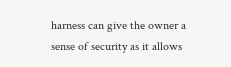harness can give the owner a sense of security as it allows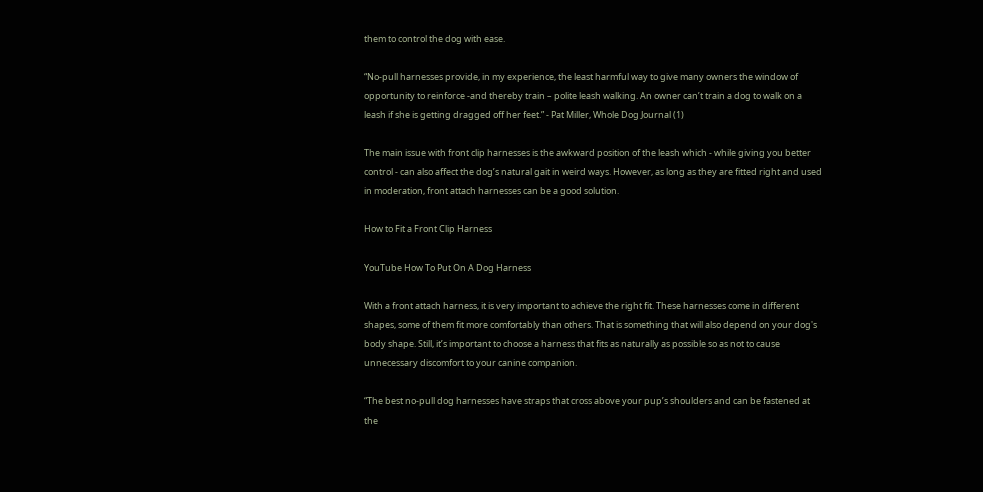them to control the dog with ease.

“No-pull harnesses provide, in my experience, the least harmful way to give many owners the window of opportunity to reinforce -and thereby train – polite leash walking. An owner can’t train a dog to walk on a leash if she is getting dragged off her feet.” - Pat Miller, Whole Dog Journal (1)

The main issue with front clip harnesses is the awkward position of the leash which - while giving you better control - can also affect the dog’s natural gait in weird ways. However, as long as they are fitted right and used in moderation, front attach harnesses can be a good solution.

How to Fit a Front Clip Harness

YouTube How To Put On A Dog Harness

With a front attach harness, it is very important to achieve the right fit. These harnesses come in different shapes, some of them fit more comfortably than others. That is something that will also depend on your dog's body shape. Still, it’s important to choose a harness that fits as naturally as possible so as not to cause unnecessary discomfort to your canine companion.

“The best no-pull dog harnesses have straps that cross above your pup’s shoulders and can be fastened at the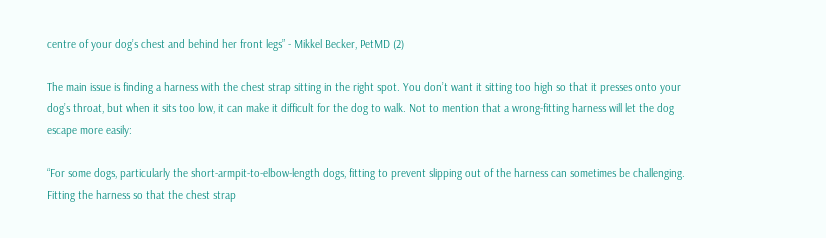centre of your dog’s chest and behind her front legs” - Mikkel Becker, PetMD (2)

The main issue is finding a harness with the chest strap sitting in the right spot. You don’t want it sitting too high so that it presses onto your dog’s throat, but when it sits too low, it can make it difficult for the dog to walk. Not to mention that a wrong-fitting harness will let the dog escape more easily:

“For some dogs, particularly the short-armpit-to-elbow-length dogs, fitting to prevent slipping out of the harness can sometimes be challenging. Fitting the harness so that the chest strap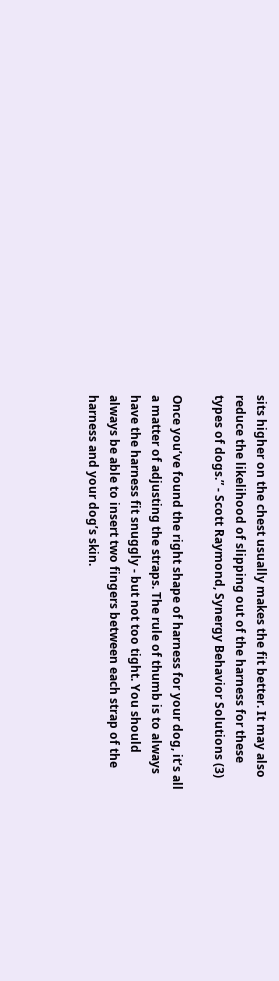sits higher on the chest usually makes the fit better. It may also reduce the likelihood of slipping out of the harness for these types of dogs.” - Scott Raymond, Synergy Behavior Solutions (3)

Once you’ve found the right shape of harness for your dog, it’s all a matter of adjusting the straps. The rule of thumb is to always have the harness fit snuggly - but not too tight. You should always be able to insert two fingers between each strap of the harness and your dog’s skin.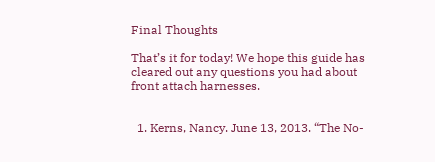Final Thoughts

That’s it for today! We hope this guide has cleared out any questions you had about front attach harnesses.


  1. Kerns, Nancy. June 13, 2013. “The No-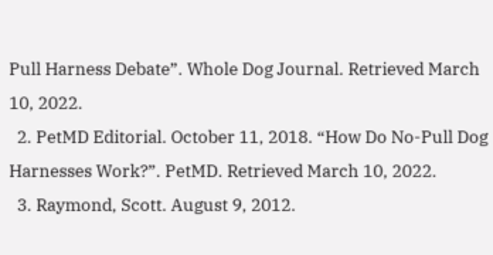Pull Harness Debate”. Whole Dog Journal. Retrieved March 10, 2022.
  2. PetMD Editorial. October 11, 2018. “How Do No-Pull Dog Harnesses Work?”. PetMD. Retrieved March 10, 2022.
  3. Raymond, Scott. August 9, 2012.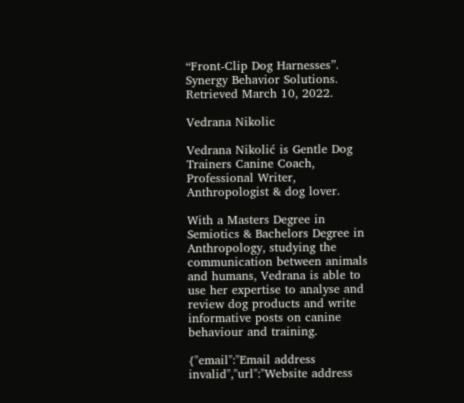“Front-Clip Dog Harnesses”. Synergy Behavior Solutions. Retrieved March 10, 2022.

Vedrana Nikolic

Vedrana Nikolić is Gentle Dog Trainers Canine Coach, Professional Writer, Anthropologist & dog lover.

With a Masters Degree in Semiotics & Bachelors Degree in Anthropology, studying the communication between animals and humans, Vedrana is able to use her expertise to analyse and review dog products and write informative posts on canine behaviour and training.

{"email":"Email address invalid","url":"Website address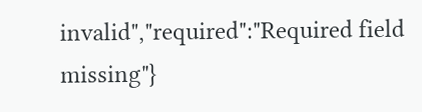invalid","required":"Required field missing"}